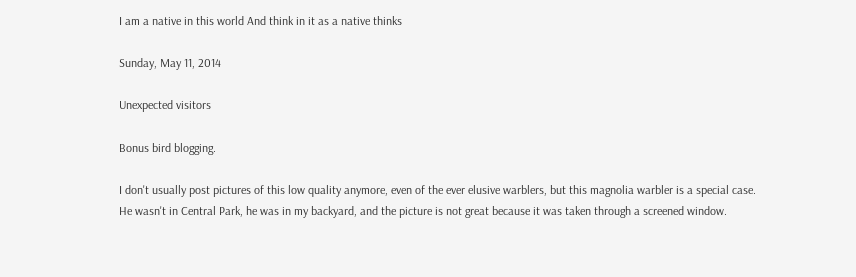I am a native in this world And think in it as a native thinks

Sunday, May 11, 2014

Unexpected visitors

Bonus bird blogging.

I don't usually post pictures of this low quality anymore, even of the ever elusive warblers, but this magnolia warbler is a special case. He wasn't in Central Park, he was in my backyard, and the picture is not great because it was taken through a screened window.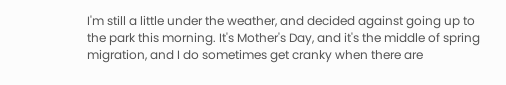I'm still a little under the weather, and decided against going up to the park this morning. It's Mother's Day, and it's the middle of spring migration, and I do sometimes get cranky when there are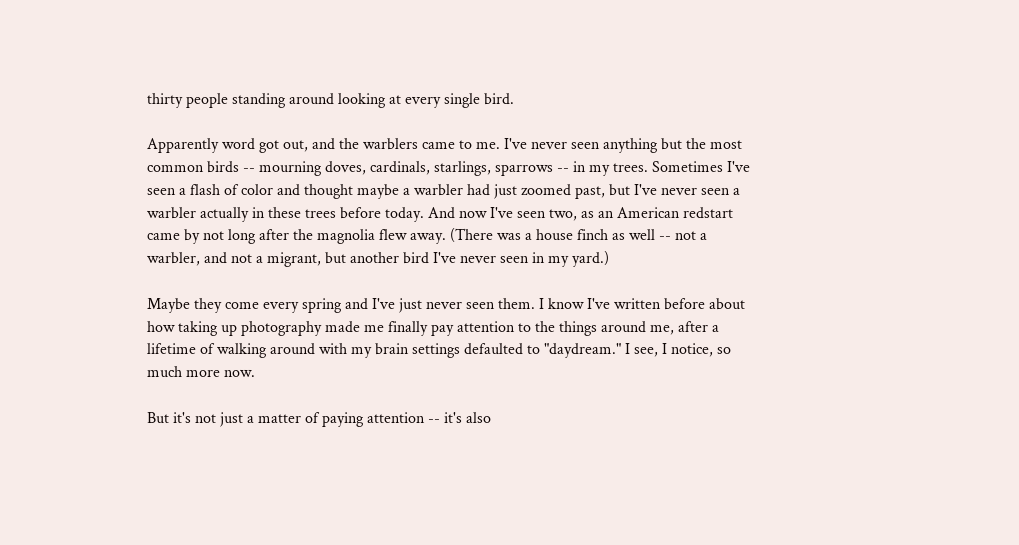thirty people standing around looking at every single bird.

Apparently word got out, and the warblers came to me. I've never seen anything but the most common birds -- mourning doves, cardinals, starlings, sparrows -- in my trees. Sometimes I've seen a flash of color and thought maybe a warbler had just zoomed past, but I've never seen a warbler actually in these trees before today. And now I've seen two, as an American redstart came by not long after the magnolia flew away. (There was a house finch as well -- not a warbler, and not a migrant, but another bird I've never seen in my yard.)

Maybe they come every spring and I've just never seen them. I know I've written before about how taking up photography made me finally pay attention to the things around me, after a lifetime of walking around with my brain settings defaulted to "daydream." I see, I notice, so much more now.

But it's not just a matter of paying attention -- it's also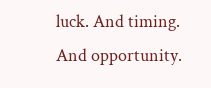luck. And timing. And opportunity.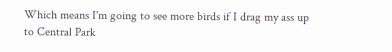Which means I'm going to see more birds if I drag my ass up to Central Park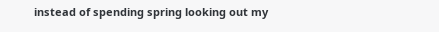instead of spending spring looking out my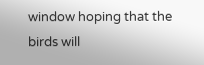window hoping that the birds will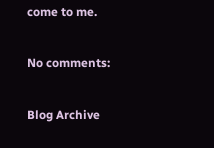come to me.

No comments:

Blog Archive